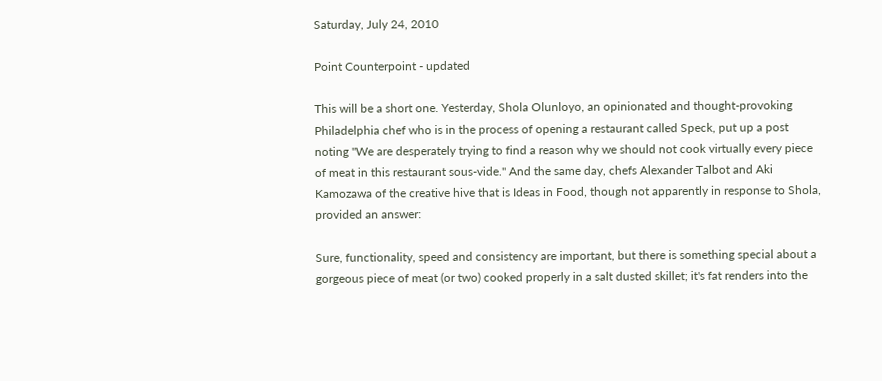Saturday, July 24, 2010

Point Counterpoint - updated

This will be a short one. Yesterday, Shola Olunloyo, an opinionated and thought-provoking Philadelphia chef who is in the process of opening a restaurant called Speck, put up a post noting "We are desperately trying to find a reason why we should not cook virtually every piece of meat in this restaurant sous-vide." And the same day, chefs Alexander Talbot and Aki Kamozawa of the creative hive that is Ideas in Food, though not apparently in response to Shola, provided an answer:

Sure, functionality, speed and consistency are important, but there is something special about a gorgeous piece of meat (or two) cooked properly in a salt dusted skillet; it's fat renders into the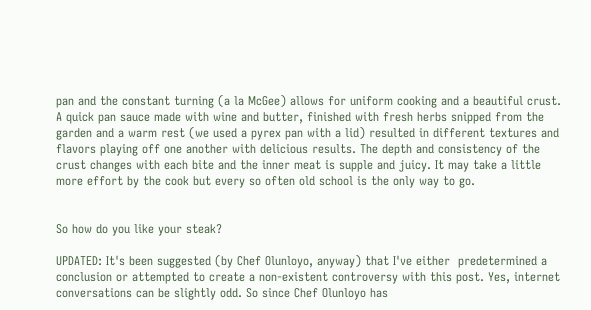pan and the constant turning (a la McGee) allows for uniform cooking and a beautiful crust. A quick pan sauce made with wine and butter, finished with fresh herbs snipped from the garden and a warm rest (we used a pyrex pan with a lid) resulted in different textures and flavors playing off one another with delicious results. The depth and consistency of the crust changes with each bite and the inner meat is supple and juicy. It may take a little more effort by the cook but every so often old school is the only way to go.


So how do you like your steak?

UPDATED: It's been suggested (by Chef Olunloyo, anyway) that I've either  predetermined a conclusion or attempted to create a non-existent controversy with this post. Yes, internet conversations can be slightly odd. So since Chef Olunloyo has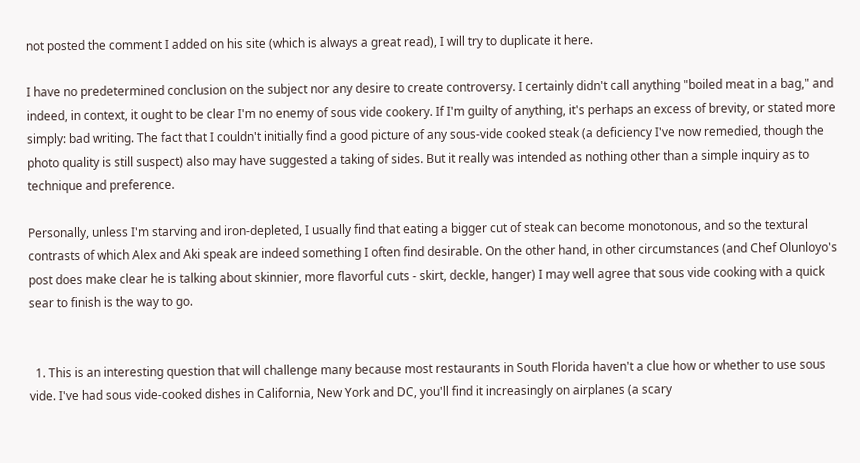not posted the comment I added on his site (which is always a great read), I will try to duplicate it here.

I have no predetermined conclusion on the subject nor any desire to create controversy. I certainly didn't call anything "boiled meat in a bag," and indeed, in context, it ought to be clear I'm no enemy of sous vide cookery. If I'm guilty of anything, it's perhaps an excess of brevity, or stated more simply: bad writing. The fact that I couldn't initially find a good picture of any sous-vide cooked steak (a deficiency I've now remedied, though the photo quality is still suspect) also may have suggested a taking of sides. But it really was intended as nothing other than a simple inquiry as to technique and preference.

Personally, unless I'm starving and iron-depleted, I usually find that eating a bigger cut of steak can become monotonous, and so the textural contrasts of which Alex and Aki speak are indeed something I often find desirable. On the other hand, in other circumstances (and Chef Olunloyo's post does make clear he is talking about skinnier, more flavorful cuts - skirt, deckle, hanger) I may well agree that sous vide cooking with a quick sear to finish is the way to go.


  1. This is an interesting question that will challenge many because most restaurants in South Florida haven't a clue how or whether to use sous vide. I've had sous vide-cooked dishes in California, New York and DC, you'll find it increasingly on airplanes (a scary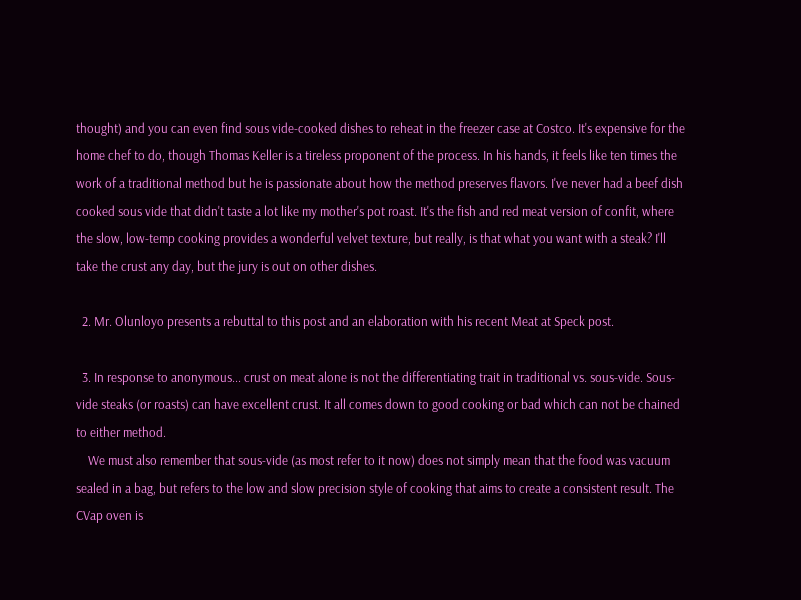thought) and you can even find sous vide-cooked dishes to reheat in the freezer case at Costco. It's expensive for the home chef to do, though Thomas Keller is a tireless proponent of the process. In his hands, it feels like ten times the work of a traditional method but he is passionate about how the method preserves flavors. I've never had a beef dish cooked sous vide that didn't taste a lot like my mother's pot roast. It's the fish and red meat version of confit, where the slow, low-temp cooking provides a wonderful velvet texture, but really, is that what you want with a steak? I'll take the crust any day, but the jury is out on other dishes.

  2. Mr. Olunloyo presents a rebuttal to this post and an elaboration with his recent Meat at Speck post.

  3. In response to anonymous... crust on meat alone is not the differentiating trait in traditional vs. sous-vide. Sous-vide steaks (or roasts) can have excellent crust. It all comes down to good cooking or bad which can not be chained to either method.
    We must also remember that sous-vide (as most refer to it now) does not simply mean that the food was vacuum sealed in a bag, but refers to the low and slow precision style of cooking that aims to create a consistent result. The CVap oven is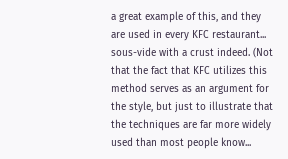a great example of this, and they are used in every KFC restaurant... sous-vide with a crust indeed. (Not that the fact that KFC utilizes this method serves as an argument for the style, but just to illustrate that the techniques are far more widely used than most people know...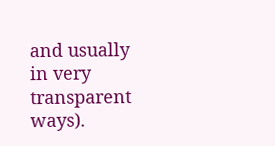and usually in very transparent ways).